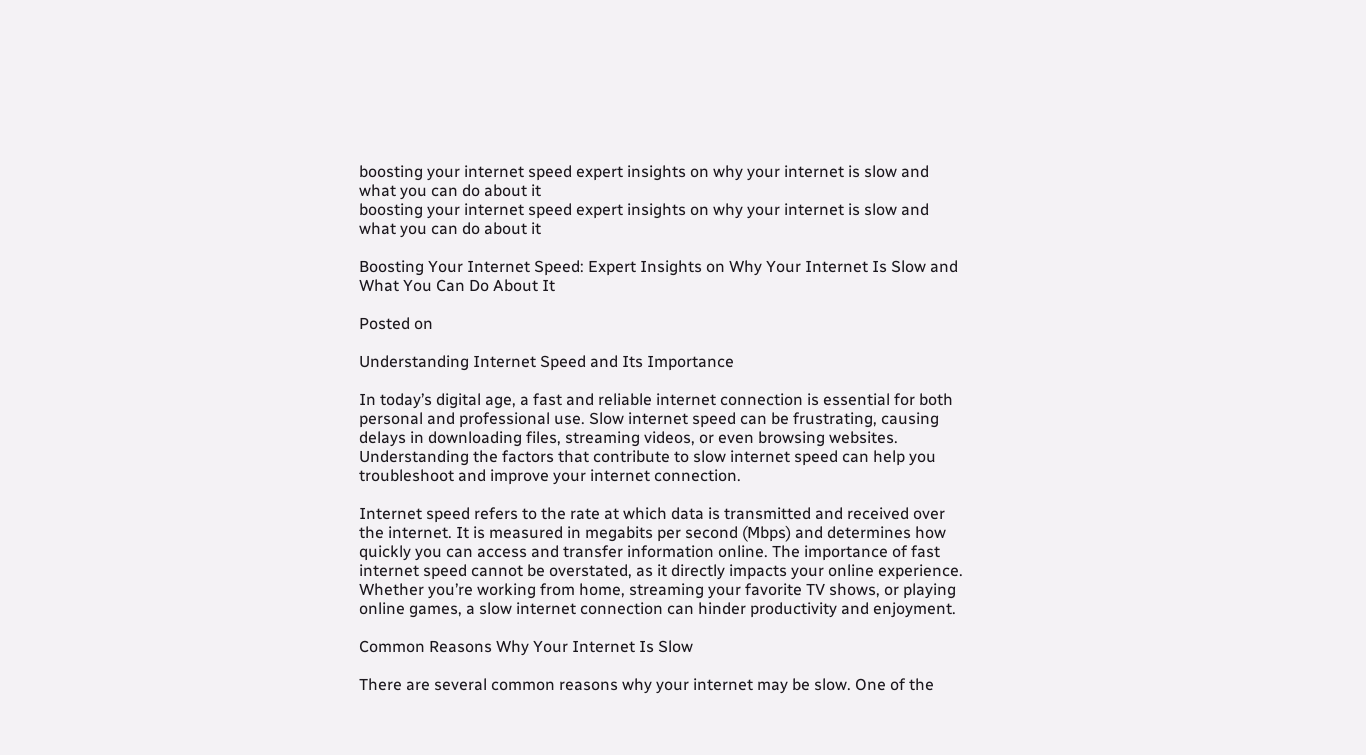boosting your internet speed expert insights on why your internet is slow and what you can do about it
boosting your internet speed expert insights on why your internet is slow and what you can do about it

Boosting Your Internet Speed: Expert Insights on Why Your Internet Is Slow and What You Can Do About It

Posted on

Understanding Internet Speed and Its Importance

In today’s digital age, a fast and reliable internet connection is essential for both personal and professional use. Slow internet speed can be frustrating, causing delays in downloading files, streaming videos, or even browsing websites. Understanding the factors that contribute to slow internet speed can help you troubleshoot and improve your internet connection.

Internet speed refers to the rate at which data is transmitted and received over the internet. It is measured in megabits per second (Mbps) and determines how quickly you can access and transfer information online. The importance of fast internet speed cannot be overstated, as it directly impacts your online experience. Whether you’re working from home, streaming your favorite TV shows, or playing online games, a slow internet connection can hinder productivity and enjoyment.

Common Reasons Why Your Internet Is Slow

There are several common reasons why your internet may be slow. One of the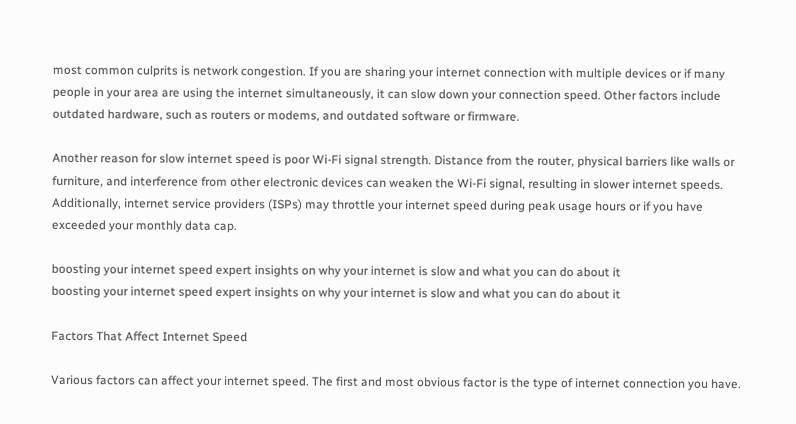most common culprits is network congestion. If you are sharing your internet connection with multiple devices or if many people in your area are using the internet simultaneously, it can slow down your connection speed. Other factors include outdated hardware, such as routers or modems, and outdated software or firmware.

Another reason for slow internet speed is poor Wi-Fi signal strength. Distance from the router, physical barriers like walls or furniture, and interference from other electronic devices can weaken the Wi-Fi signal, resulting in slower internet speeds. Additionally, internet service providers (ISPs) may throttle your internet speed during peak usage hours or if you have exceeded your monthly data cap.

boosting your internet speed expert insights on why your internet is slow and what you can do about it
boosting your internet speed expert insights on why your internet is slow and what you can do about it

Factors That Affect Internet Speed

Various factors can affect your internet speed. The first and most obvious factor is the type of internet connection you have.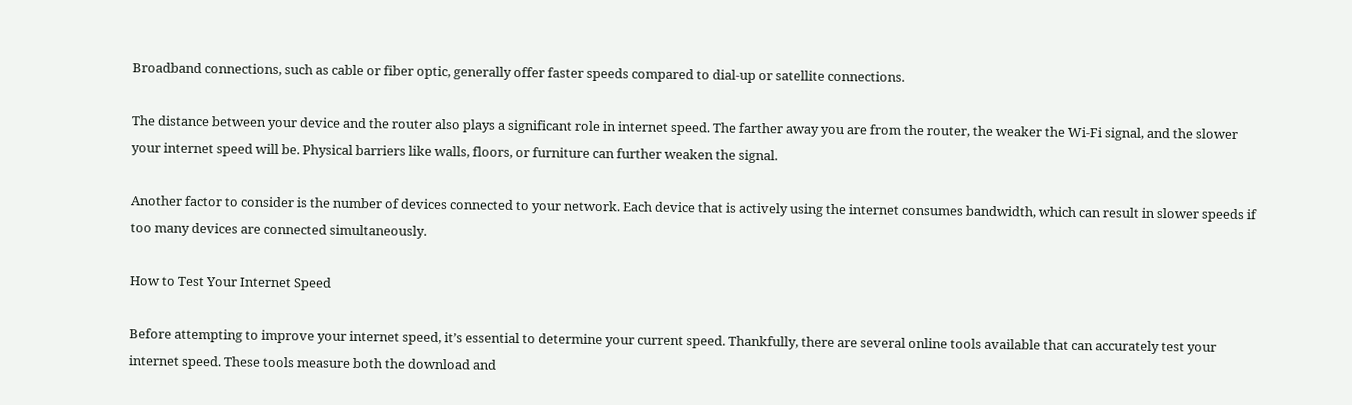Broadband connections, such as cable or fiber optic, generally offer faster speeds compared to dial-up or satellite connections.

The distance between your device and the router also plays a significant role in internet speed. The farther away you are from the router, the weaker the Wi-Fi signal, and the slower your internet speed will be. Physical barriers like walls, floors, or furniture can further weaken the signal.

Another factor to consider is the number of devices connected to your network. Each device that is actively using the internet consumes bandwidth, which can result in slower speeds if too many devices are connected simultaneously.

How to Test Your Internet Speed

Before attempting to improve your internet speed, it’s essential to determine your current speed. Thankfully, there are several online tools available that can accurately test your internet speed. These tools measure both the download and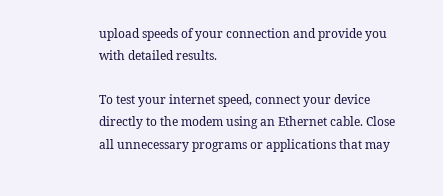upload speeds of your connection and provide you with detailed results.

To test your internet speed, connect your device directly to the modem using an Ethernet cable. Close all unnecessary programs or applications that may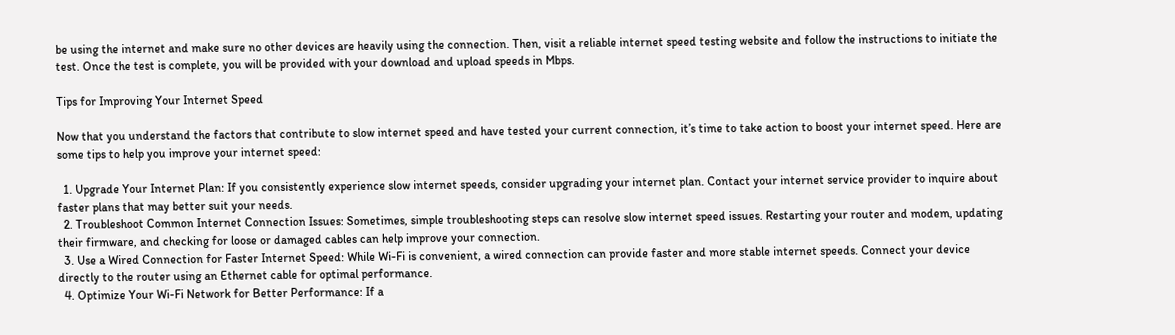be using the internet and make sure no other devices are heavily using the connection. Then, visit a reliable internet speed testing website and follow the instructions to initiate the test. Once the test is complete, you will be provided with your download and upload speeds in Mbps.

Tips for Improving Your Internet Speed

Now that you understand the factors that contribute to slow internet speed and have tested your current connection, it’s time to take action to boost your internet speed. Here are some tips to help you improve your internet speed:

  1. Upgrade Your Internet Plan: If you consistently experience slow internet speeds, consider upgrading your internet plan. Contact your internet service provider to inquire about faster plans that may better suit your needs.
  2. Troubleshoot Common Internet Connection Issues: Sometimes, simple troubleshooting steps can resolve slow internet speed issues. Restarting your router and modem, updating their firmware, and checking for loose or damaged cables can help improve your connection.
  3. Use a Wired Connection for Faster Internet Speed: While Wi-Fi is convenient, a wired connection can provide faster and more stable internet speeds. Connect your device directly to the router using an Ethernet cable for optimal performance.
  4. Optimize Your Wi-Fi Network for Better Performance: If a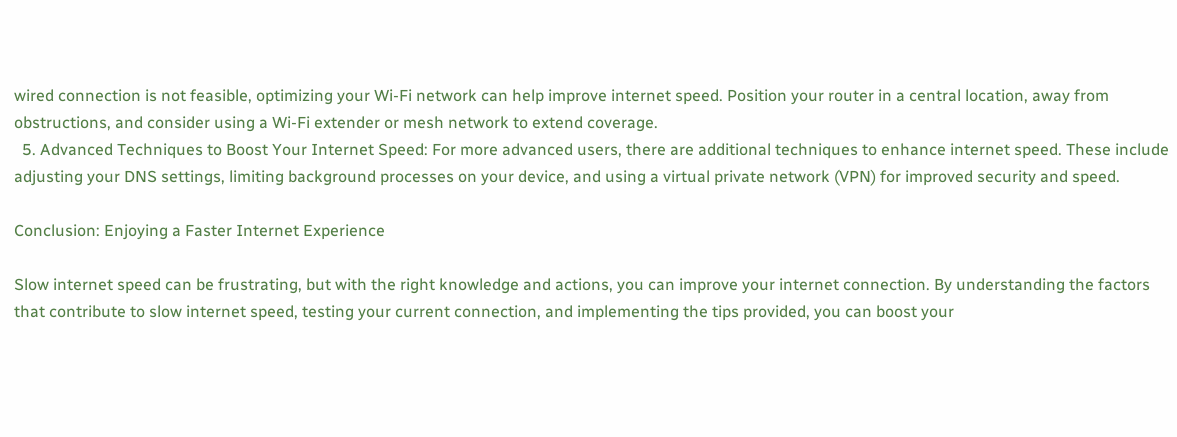wired connection is not feasible, optimizing your Wi-Fi network can help improve internet speed. Position your router in a central location, away from obstructions, and consider using a Wi-Fi extender or mesh network to extend coverage.
  5. Advanced Techniques to Boost Your Internet Speed: For more advanced users, there are additional techniques to enhance internet speed. These include adjusting your DNS settings, limiting background processes on your device, and using a virtual private network (VPN) for improved security and speed.

Conclusion: Enjoying a Faster Internet Experience

Slow internet speed can be frustrating, but with the right knowledge and actions, you can improve your internet connection. By understanding the factors that contribute to slow internet speed, testing your current connection, and implementing the tips provided, you can boost your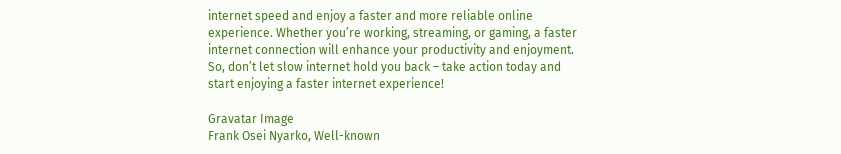internet speed and enjoy a faster and more reliable online experience. Whether you’re working, streaming, or gaming, a faster internet connection will enhance your productivity and enjoyment. So, don’t let slow internet hold you back – take action today and start enjoying a faster internet experience!

Gravatar Image
Frank Osei Nyarko, Well-known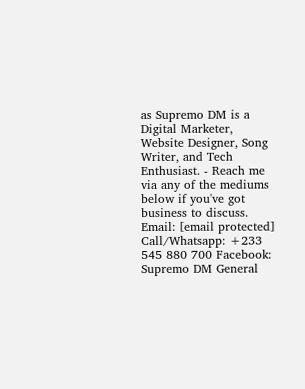as Supremo DM is a Digital Marketer, Website Designer, Song Writer, and Tech Enthusiast. - Reach me via any of the mediums below if you've got business to discuss. Email: [email protected] Call/Whatsapp: +233 545 880 700 Facebook: Supremo DM General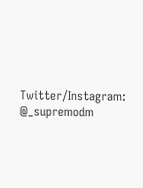Twitter/Instagram: @_supremodm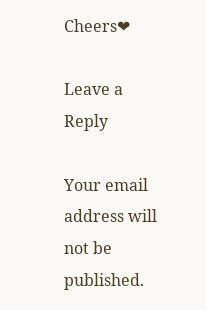Cheers❤

Leave a Reply

Your email address will not be published.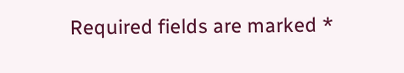Required fields are marked *